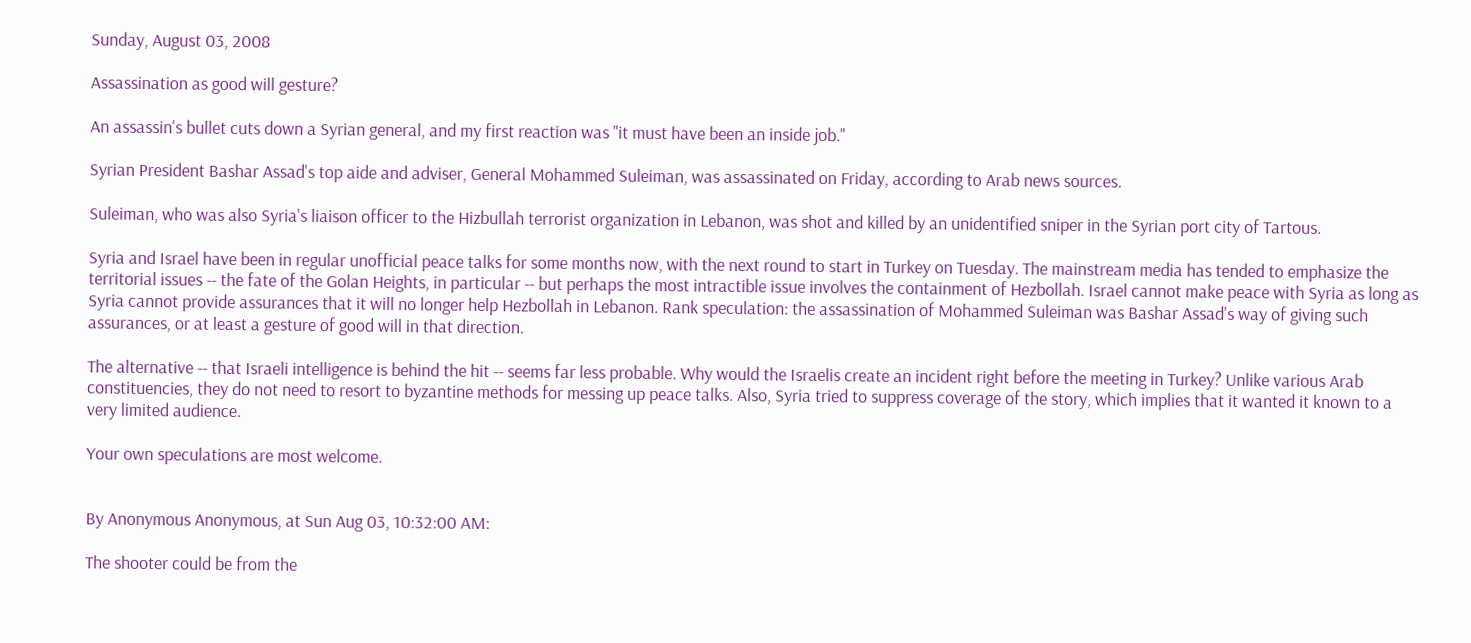Sunday, August 03, 2008

Assassination as good will gesture?

An assassin's bullet cuts down a Syrian general, and my first reaction was "it must have been an inside job."

Syrian President Bashar Assad's top aide and adviser, General Mohammed Suleiman, was assassinated on Friday, according to Arab news sources.

Suleiman, who was also Syria's liaison officer to the Hizbullah terrorist organization in Lebanon, was shot and killed by an unidentified sniper in the Syrian port city of Tartous.

Syria and Israel have been in regular unofficial peace talks for some months now, with the next round to start in Turkey on Tuesday. The mainstream media has tended to emphasize the territorial issues -- the fate of the Golan Heights, in particular -- but perhaps the most intractible issue involves the containment of Hezbollah. Israel cannot make peace with Syria as long as Syria cannot provide assurances that it will no longer help Hezbollah in Lebanon. Rank speculation: the assassination of Mohammed Suleiman was Bashar Assad's way of giving such assurances, or at least a gesture of good will in that direction.

The alternative -- that Israeli intelligence is behind the hit -- seems far less probable. Why would the Israelis create an incident right before the meeting in Turkey? Unlike various Arab constituencies, they do not need to resort to byzantine methods for messing up peace talks. Also, Syria tried to suppress coverage of the story, which implies that it wanted it known to a very limited audience.

Your own speculations are most welcome.


By Anonymous Anonymous, at Sun Aug 03, 10:32:00 AM:

The shooter could be from the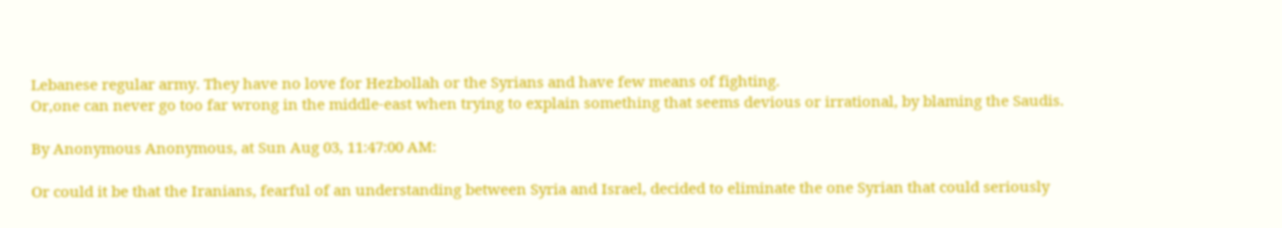Lebanese regular army. They have no love for Hezbollah or the Syrians and have few means of fighting.
Or,one can never go too far wrong in the middle-east when trying to explain something that seems devious or irrational, by blaming the Saudis.

By Anonymous Anonymous, at Sun Aug 03, 11:47:00 AM:

Or could it be that the Iranians, fearful of an understanding between Syria and Israel, decided to eliminate the one Syrian that could seriously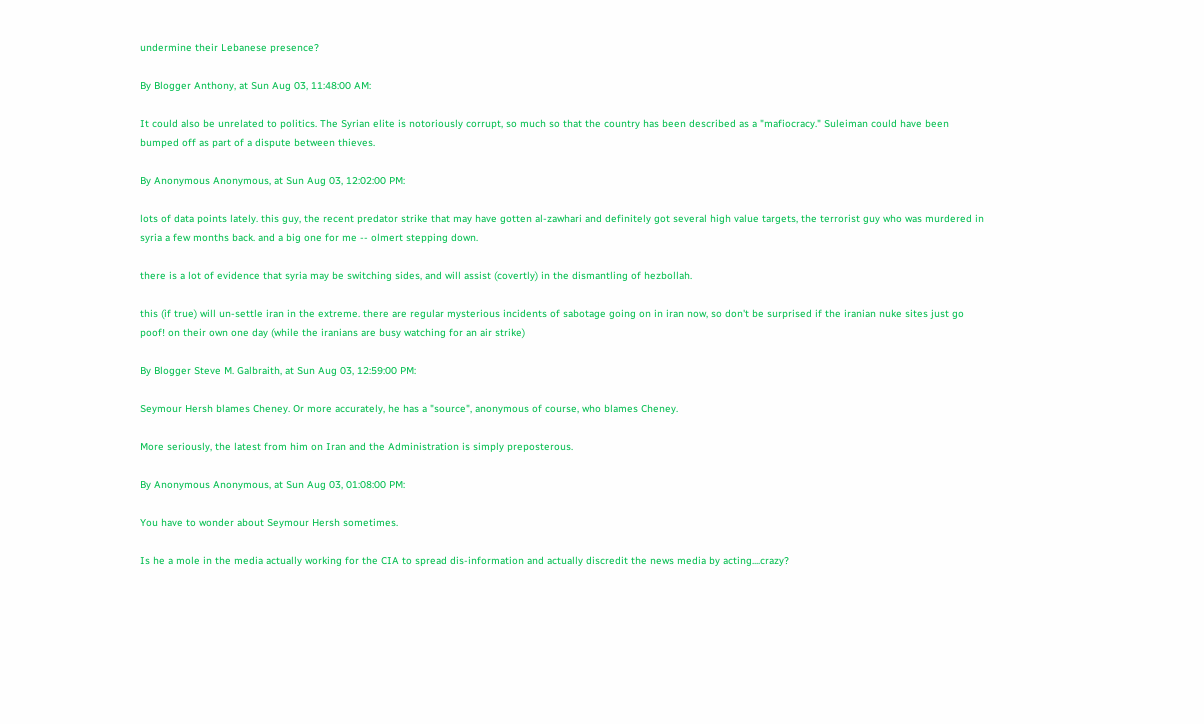undermine their Lebanese presence?

By Blogger Anthony, at Sun Aug 03, 11:48:00 AM:

It could also be unrelated to politics. The Syrian elite is notoriously corrupt, so much so that the country has been described as a "mafiocracy." Suleiman could have been bumped off as part of a dispute between thieves.

By Anonymous Anonymous, at Sun Aug 03, 12:02:00 PM:

lots of data points lately. this guy, the recent predator strike that may have gotten al-zawhari and definitely got several high value targets, the terrorist guy who was murdered in syria a few months back. and a big one for me -- olmert stepping down.

there is a lot of evidence that syria may be switching sides, and will assist (covertly) in the dismantling of hezbollah.

this (if true) will un-settle iran in the extreme. there are regular mysterious incidents of sabotage going on in iran now, so don't be surprised if the iranian nuke sites just go poof! on their own one day (while the iranians are busy watching for an air strike)

By Blogger Steve M. Galbraith, at Sun Aug 03, 12:59:00 PM:

Seymour Hersh blames Cheney. Or more accurately, he has a "source", anonymous of course, who blames Cheney.

More seriously, the latest from him on Iran and the Administration is simply preposterous.

By Anonymous Anonymous, at Sun Aug 03, 01:08:00 PM:

You have to wonder about Seymour Hersh sometimes.

Is he a mole in the media actually working for the CIA to spread dis-information and actually discredit the news media by acting....crazy?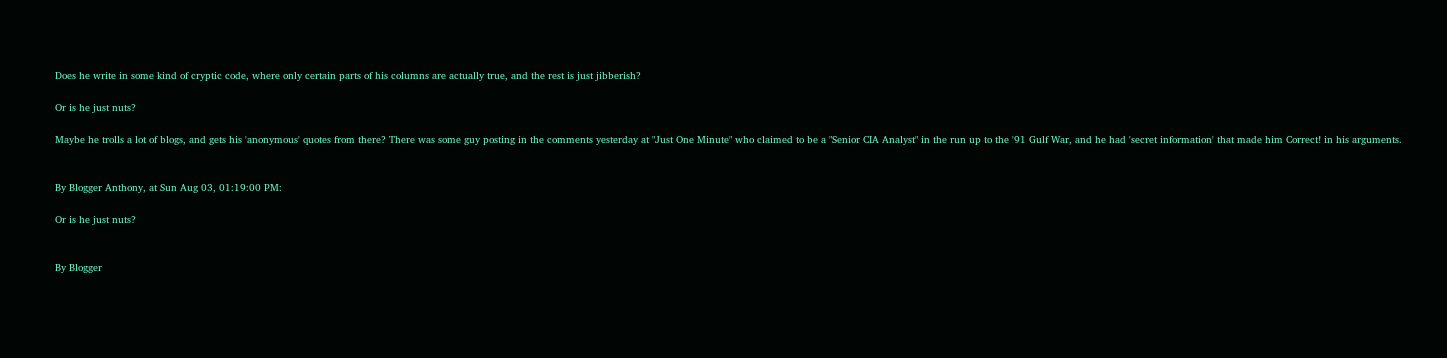Does he write in some kind of cryptic code, where only certain parts of his columns are actually true, and the rest is just jibberish?

Or is he just nuts?

Maybe he trolls a lot of blogs, and gets his 'anonymous' quotes from there? There was some guy posting in the comments yesterday at "Just One Minute" who claimed to be a "Senior CIA Analyst" in the run up to the '91 Gulf War, and he had 'secret information' that made him Correct! in his arguments.


By Blogger Anthony, at Sun Aug 03, 01:19:00 PM:

Or is he just nuts?


By Blogger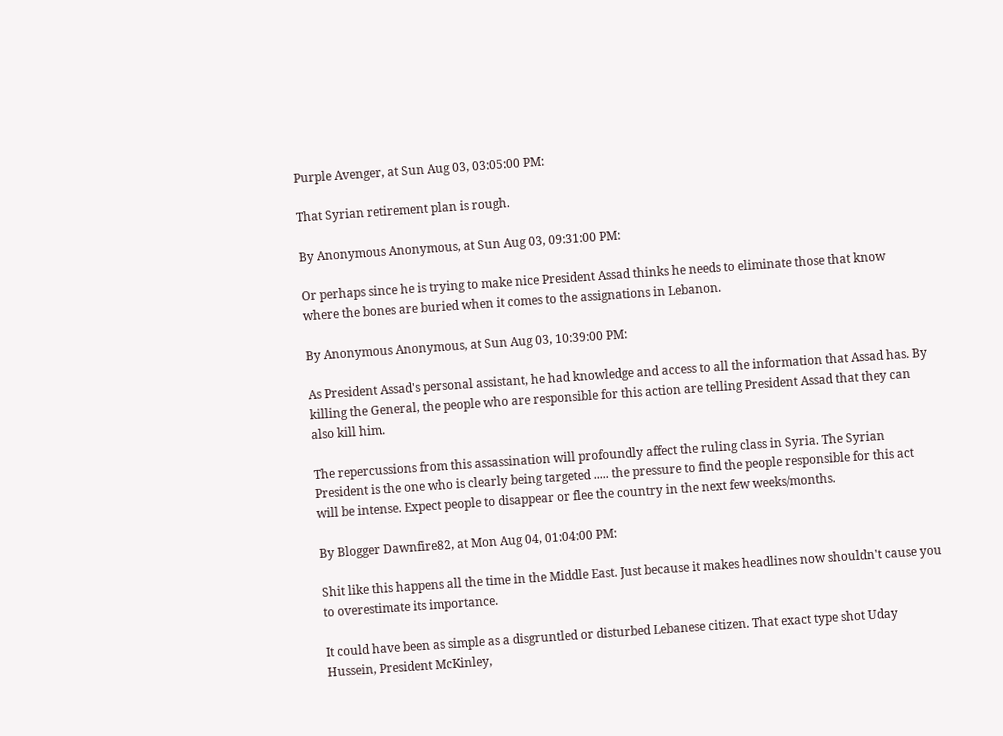Purple Avenger, at Sun Aug 03, 03:05:00 PM:

That Syrian retirement plan is rough.

By Anonymous Anonymous, at Sun Aug 03, 09:31:00 PM:

Or perhaps since he is trying to make nice President Assad thinks he needs to eliminate those that know where the bones are buried when it comes to the assignations in Lebanon.

By Anonymous Anonymous, at Sun Aug 03, 10:39:00 PM:

As President Assad's personal assistant, he had knowledge and access to all the information that Assad has. By killing the General, the people who are responsible for this action are telling President Assad that they can also kill him.

The repercussions from this assassination will profoundly affect the ruling class in Syria. The Syrian President is the one who is clearly being targeted ..... the pressure to find the people responsible for this act will be intense. Expect people to disappear or flee the country in the next few weeks/months.

By Blogger Dawnfire82, at Mon Aug 04, 01:04:00 PM:

Shit like this happens all the time in the Middle East. Just because it makes headlines now shouldn't cause you to overestimate its importance.

It could have been as simple as a disgruntled or disturbed Lebanese citizen. That exact type shot Uday Hussein, President McKinley,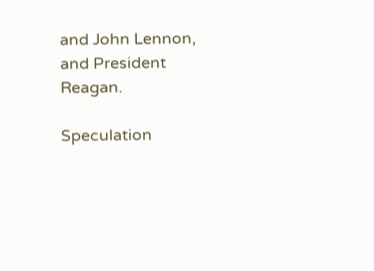and John Lennon, and President Reagan.

Speculation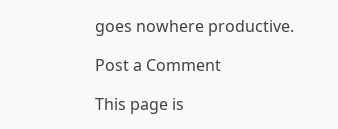goes nowhere productive.

Post a Comment

This page is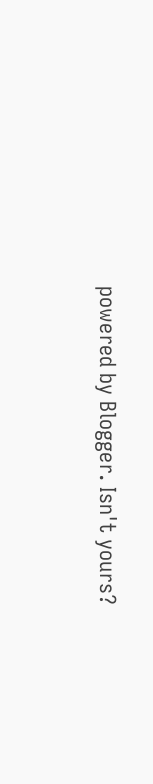powered by Blogger. Isn't yours?